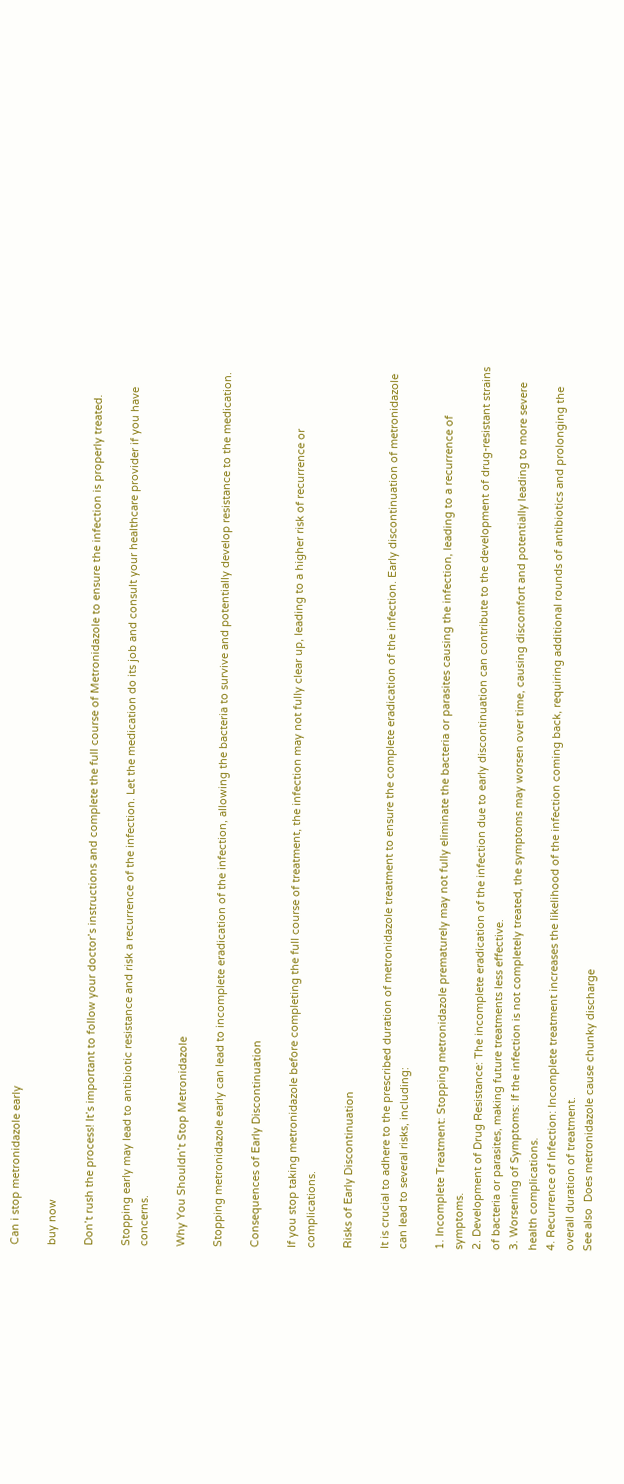Can i stop metronidazole early

buy now

Don’t rush the process! It’s important to follow your doctor’s instructions and complete the full course of Metronidazole to ensure the infection is properly treated.

Stopping early may lead to antibiotic resistance and risk a recurrence of the infection. Let the medication do its job and consult your healthcare provider if you have concerns.

Why You Shouldn’t Stop Metronidazole

Stopping metronidazole early can lead to incomplete eradication of the infection, allowing the bacteria to survive and potentially develop resistance to the medication.

Consequences of Early Discontinuation

If you stop taking metronidazole before completing the full course of treatment, the infection may not fully clear up, leading to a higher risk of recurrence or complications.

Risks of Early Discontinuation

It is crucial to adhere to the prescribed duration of metronidazole treatment to ensure the complete eradication of the infection. Early discontinuation of metronidazole can lead to several risks, including:

1. Incomplete Treatment: Stopping metronidazole prematurely may not fully eliminate the bacteria or parasites causing the infection, leading to a recurrence of symptoms.
2. Development of Drug Resistance: The incomplete eradication of the infection due to early discontinuation can contribute to the development of drug-resistant strains of bacteria or parasites, making future treatments less effective.
3. Worsening of Symptoms: If the infection is not completely treated, the symptoms may worsen over time, causing discomfort and potentially leading to more severe health complications.
4. Recurrence of Infection: Incomplete treatment increases the likelihood of the infection coming back, requiring additional rounds of antibiotics and prolonging the overall duration of treatment.
See also  Does metronidazole cause chunky discharge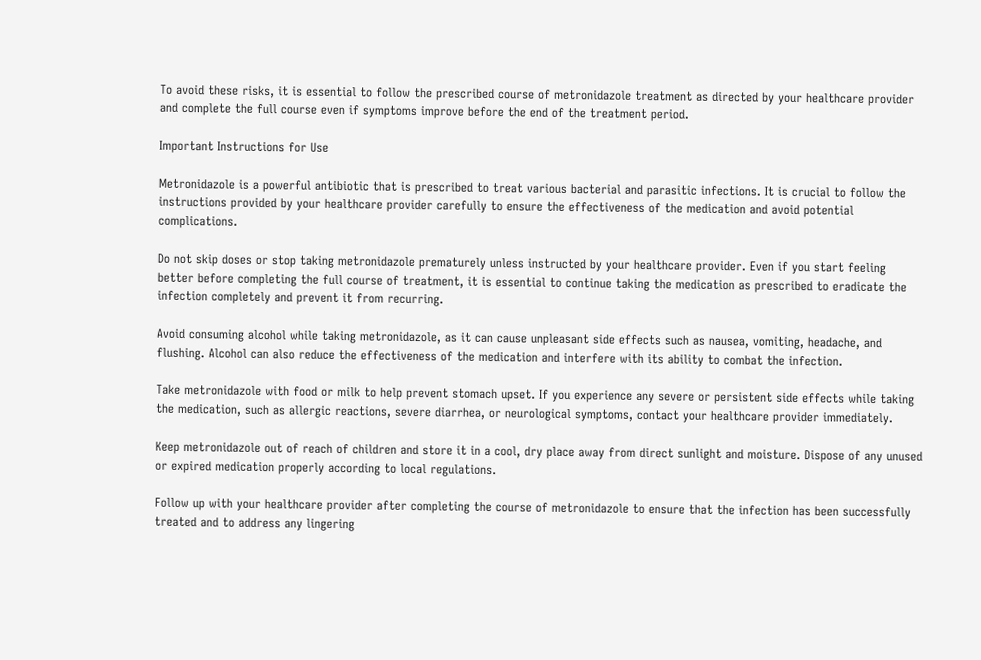To avoid these risks, it is essential to follow the prescribed course of metronidazole treatment as directed by your healthcare provider and complete the full course even if symptoms improve before the end of the treatment period.

Important Instructions for Use

Metronidazole is a powerful antibiotic that is prescribed to treat various bacterial and parasitic infections. It is crucial to follow the instructions provided by your healthcare provider carefully to ensure the effectiveness of the medication and avoid potential complications.

Do not skip doses or stop taking metronidazole prematurely unless instructed by your healthcare provider. Even if you start feeling better before completing the full course of treatment, it is essential to continue taking the medication as prescribed to eradicate the infection completely and prevent it from recurring.

Avoid consuming alcohol while taking metronidazole, as it can cause unpleasant side effects such as nausea, vomiting, headache, and flushing. Alcohol can also reduce the effectiveness of the medication and interfere with its ability to combat the infection.

Take metronidazole with food or milk to help prevent stomach upset. If you experience any severe or persistent side effects while taking the medication, such as allergic reactions, severe diarrhea, or neurological symptoms, contact your healthcare provider immediately.

Keep metronidazole out of reach of children and store it in a cool, dry place away from direct sunlight and moisture. Dispose of any unused or expired medication properly according to local regulations.

Follow up with your healthcare provider after completing the course of metronidazole to ensure that the infection has been successfully treated and to address any lingering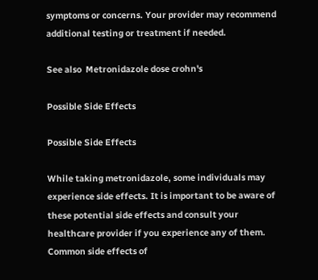symptoms or concerns. Your provider may recommend additional testing or treatment if needed.

See also  Metronidazole dose crohn's

Possible Side Effects

Possible Side Effects

While taking metronidazole, some individuals may experience side effects. It is important to be aware of these potential side effects and consult your healthcare provider if you experience any of them. Common side effects of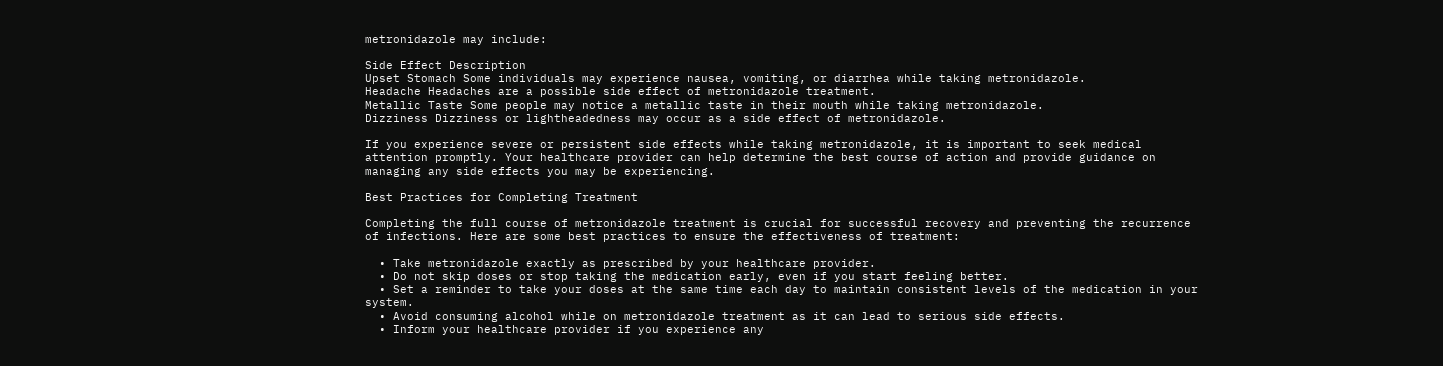metronidazole may include:

Side Effect Description
Upset Stomach Some individuals may experience nausea, vomiting, or diarrhea while taking metronidazole.
Headache Headaches are a possible side effect of metronidazole treatment.
Metallic Taste Some people may notice a metallic taste in their mouth while taking metronidazole.
Dizziness Dizziness or lightheadedness may occur as a side effect of metronidazole.

If you experience severe or persistent side effects while taking metronidazole, it is important to seek medical attention promptly. Your healthcare provider can help determine the best course of action and provide guidance on managing any side effects you may be experiencing.

Best Practices for Completing Treatment

Completing the full course of metronidazole treatment is crucial for successful recovery and preventing the recurrence of infections. Here are some best practices to ensure the effectiveness of treatment:

  • Take metronidazole exactly as prescribed by your healthcare provider.
  • Do not skip doses or stop taking the medication early, even if you start feeling better.
  • Set a reminder to take your doses at the same time each day to maintain consistent levels of the medication in your system.
  • Avoid consuming alcohol while on metronidazole treatment as it can lead to serious side effects.
  • Inform your healthcare provider if you experience any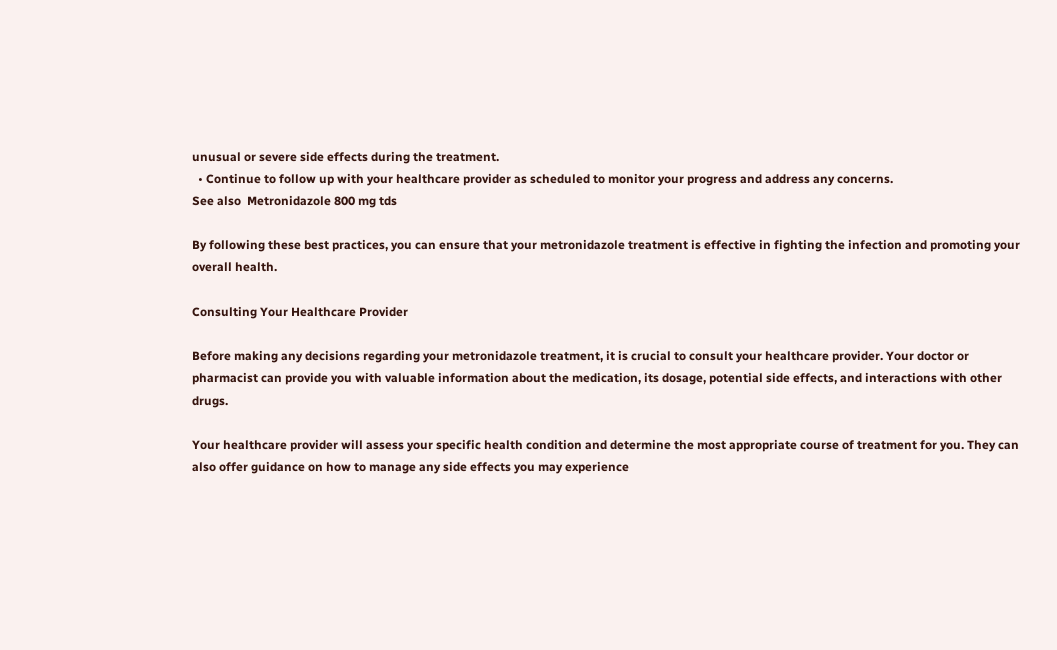unusual or severe side effects during the treatment.
  • Continue to follow up with your healthcare provider as scheduled to monitor your progress and address any concerns.
See also  Metronidazole 800 mg tds

By following these best practices, you can ensure that your metronidazole treatment is effective in fighting the infection and promoting your overall health.

Consulting Your Healthcare Provider

Before making any decisions regarding your metronidazole treatment, it is crucial to consult your healthcare provider. Your doctor or pharmacist can provide you with valuable information about the medication, its dosage, potential side effects, and interactions with other drugs.

Your healthcare provider will assess your specific health condition and determine the most appropriate course of treatment for you. They can also offer guidance on how to manage any side effects you may experience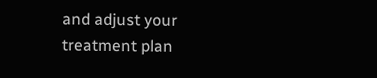and adjust your treatment plan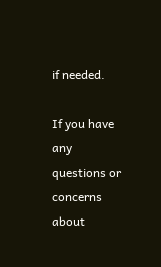if needed.

If you have any questions or concerns about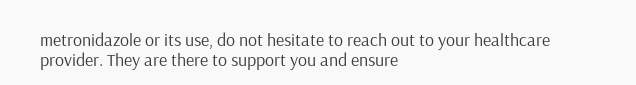metronidazole or its use, do not hesitate to reach out to your healthcare provider. They are there to support you and ensure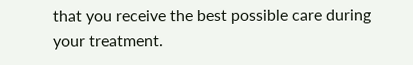that you receive the best possible care during your treatment.